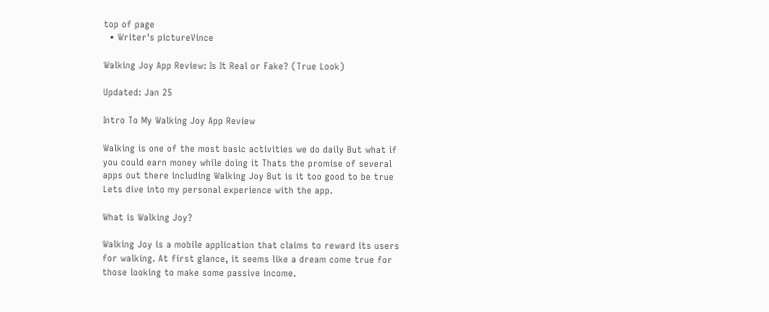top of page
  • Writer's pictureVince

Walking Joy App Review: Is It Real or Fake? (True Look)

Updated: Jan 25

Intro To My Walking Joy App Review

Walking is one of the most basic activities we do daily But what if you could earn money while doing it Thats the promise of several apps out there including Walking Joy But is it too good to be true Lets dive into my personal experience with the app.

What is Walking Joy?

Walking Joy is a mobile application that claims to reward its users for walking. At first glance, it seems like a dream come true for those looking to make some passive income.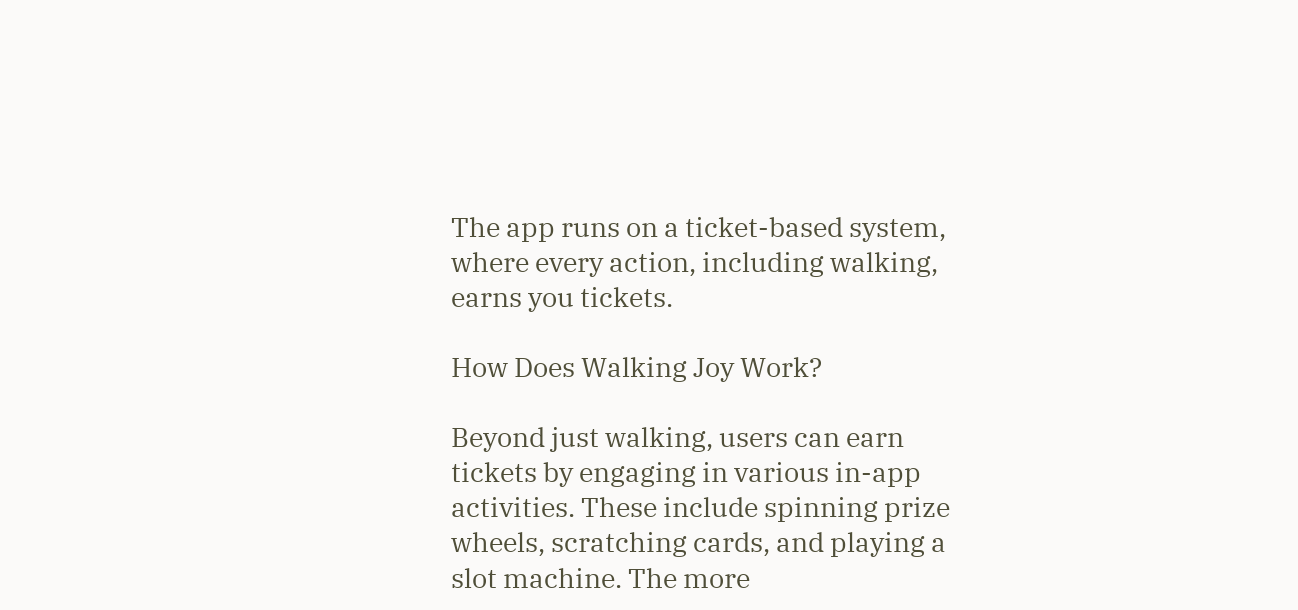The app runs on a ticket-based system, where every action, including walking, earns you tickets.

How Does Walking Joy Work?

Beyond just walking, users can earn tickets by engaging in various in-app activities. These include spinning prize wheels, scratching cards, and playing a slot machine. The more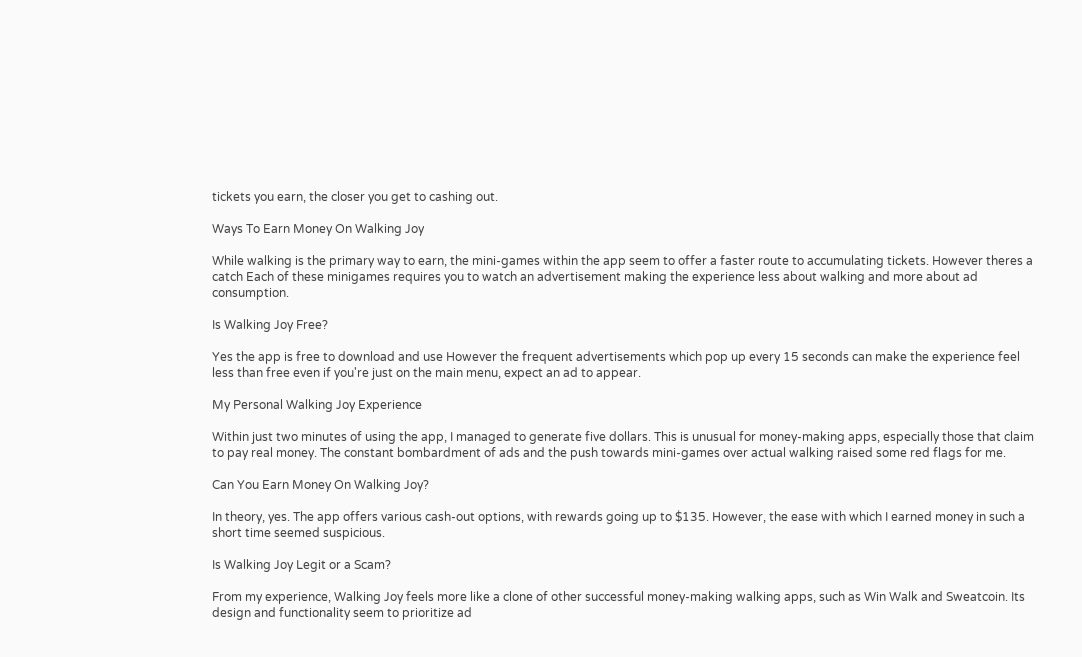tickets you earn, the closer you get to cashing out.

Ways To Earn Money On Walking Joy

While walking is the primary way to earn, the mini-games within the app seem to offer a faster route to accumulating tickets. However theres a catch Each of these minigames requires you to watch an advertisement making the experience less about walking and more about ad consumption.

Is Walking Joy Free?

Yes the app is free to download and use However the frequent advertisements which pop up every 15 seconds can make the experience feel less than free even if you're just on the main menu, expect an ad to appear.

My Personal Walking Joy Experience

Within just two minutes of using the app, I managed to generate five dollars. This is unusual for money-making apps, especially those that claim to pay real money. The constant bombardment of ads and the push towards mini-games over actual walking raised some red flags for me.

Can You Earn Money On Walking Joy?

In theory, yes. The app offers various cash-out options, with rewards going up to $135. However, the ease with which I earned money in such a short time seemed suspicious.

Is Walking Joy Legit or a Scam?

From my experience, Walking Joy feels more like a clone of other successful money-making walking apps, such as Win Walk and Sweatcoin. Its design and functionality seem to prioritize ad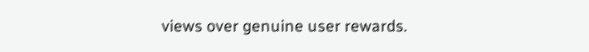views over genuine user rewards.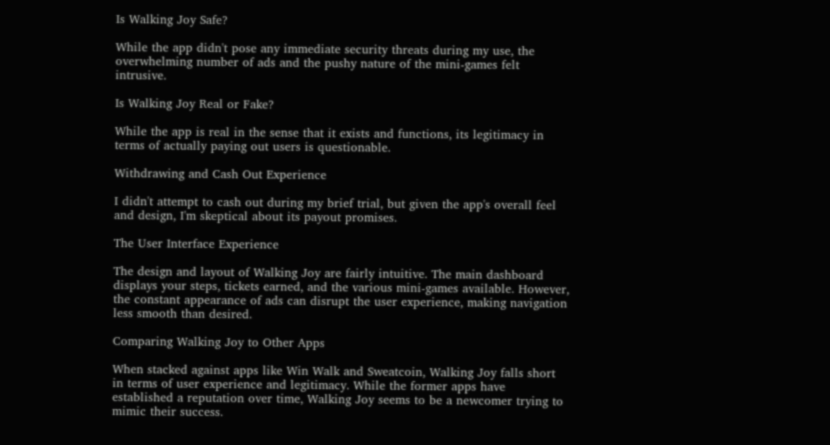Is Walking Joy Safe?

While the app didn't pose any immediate security threats during my use, the overwhelming number of ads and the pushy nature of the mini-games felt intrusive.

Is Walking Joy Real or Fake?

While the app is real in the sense that it exists and functions, its legitimacy in terms of actually paying out users is questionable.

Withdrawing and Cash Out Experience

I didn't attempt to cash out during my brief trial, but given the app's overall feel and design, I'm skeptical about its payout promises.

The User Interface Experience

The design and layout of Walking Joy are fairly intuitive. The main dashboard displays your steps, tickets earned, and the various mini-games available. However, the constant appearance of ads can disrupt the user experience, making navigation less smooth than desired.

Comparing Walking Joy to Other Apps

When stacked against apps like Win Walk and Sweatcoin, Walking Joy falls short in terms of user experience and legitimacy. While the former apps have established a reputation over time, Walking Joy seems to be a newcomer trying to mimic their success.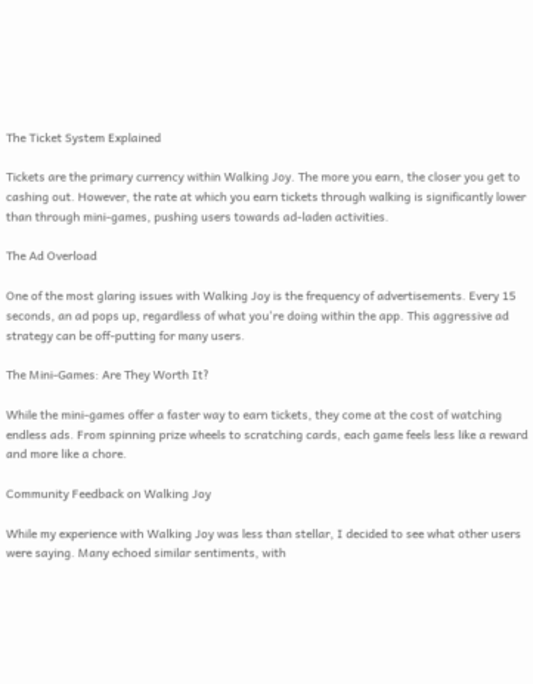The Ticket System Explained

Tickets are the primary currency within Walking Joy. The more you earn, the closer you get to cashing out. However, the rate at which you earn tickets through walking is significantly lower than through mini-games, pushing users towards ad-laden activities.

The Ad Overload

One of the most glaring issues with Walking Joy is the frequency of advertisements. Every 15 seconds, an ad pops up, regardless of what you're doing within the app. This aggressive ad strategy can be off-putting for many users.

The Mini-Games: Are They Worth It?

While the mini-games offer a faster way to earn tickets, they come at the cost of watching endless ads. From spinning prize wheels to scratching cards, each game feels less like a reward and more like a chore.

Community Feedback on Walking Joy

While my experience with Walking Joy was less than stellar, I decided to see what other users were saying. Many echoed similar sentiments, with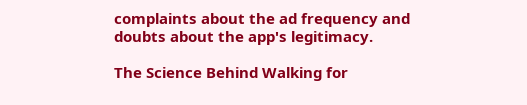complaints about the ad frequency and doubts about the app's legitimacy.

The Science Behind Walking for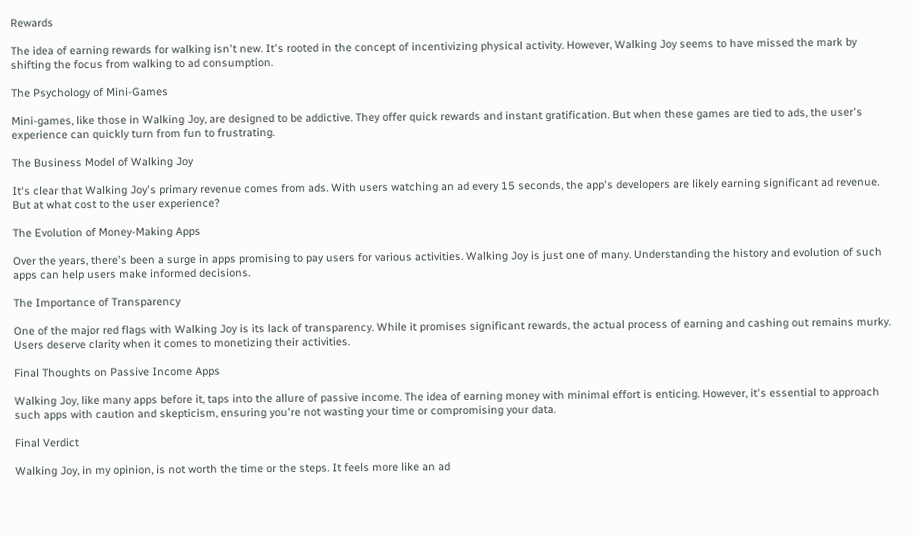Rewards

The idea of earning rewards for walking isn't new. It's rooted in the concept of incentivizing physical activity. However, Walking Joy seems to have missed the mark by shifting the focus from walking to ad consumption.

The Psychology of Mini-Games

Mini-games, like those in Walking Joy, are designed to be addictive. They offer quick rewards and instant gratification. But when these games are tied to ads, the user's experience can quickly turn from fun to frustrating.

The Business Model of Walking Joy

It's clear that Walking Joy's primary revenue comes from ads. With users watching an ad every 15 seconds, the app's developers are likely earning significant ad revenue. But at what cost to the user experience?

The Evolution of Money-Making Apps

Over the years, there's been a surge in apps promising to pay users for various activities. Walking Joy is just one of many. Understanding the history and evolution of such apps can help users make informed decisions.

The Importance of Transparency

One of the major red flags with Walking Joy is its lack of transparency. While it promises significant rewards, the actual process of earning and cashing out remains murky. Users deserve clarity when it comes to monetizing their activities.

Final Thoughts on Passive Income Apps

Walking Joy, like many apps before it, taps into the allure of passive income. The idea of earning money with minimal effort is enticing. However, it's essential to approach such apps with caution and skepticism, ensuring you're not wasting your time or compromising your data.

Final Verdict

Walking Joy, in my opinion, is not worth the time or the steps. It feels more like an ad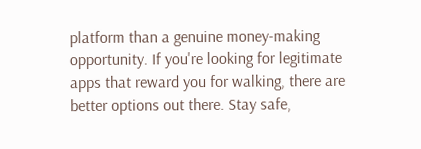platform than a genuine money-making opportunity. If you're looking for legitimate apps that reward you for walking, there are better options out there. Stay safe,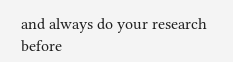and always do your research before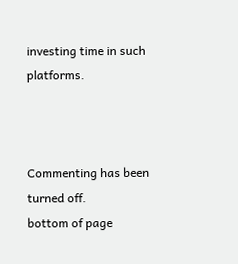investing time in such platforms.



Commenting has been turned off.
bottom of page